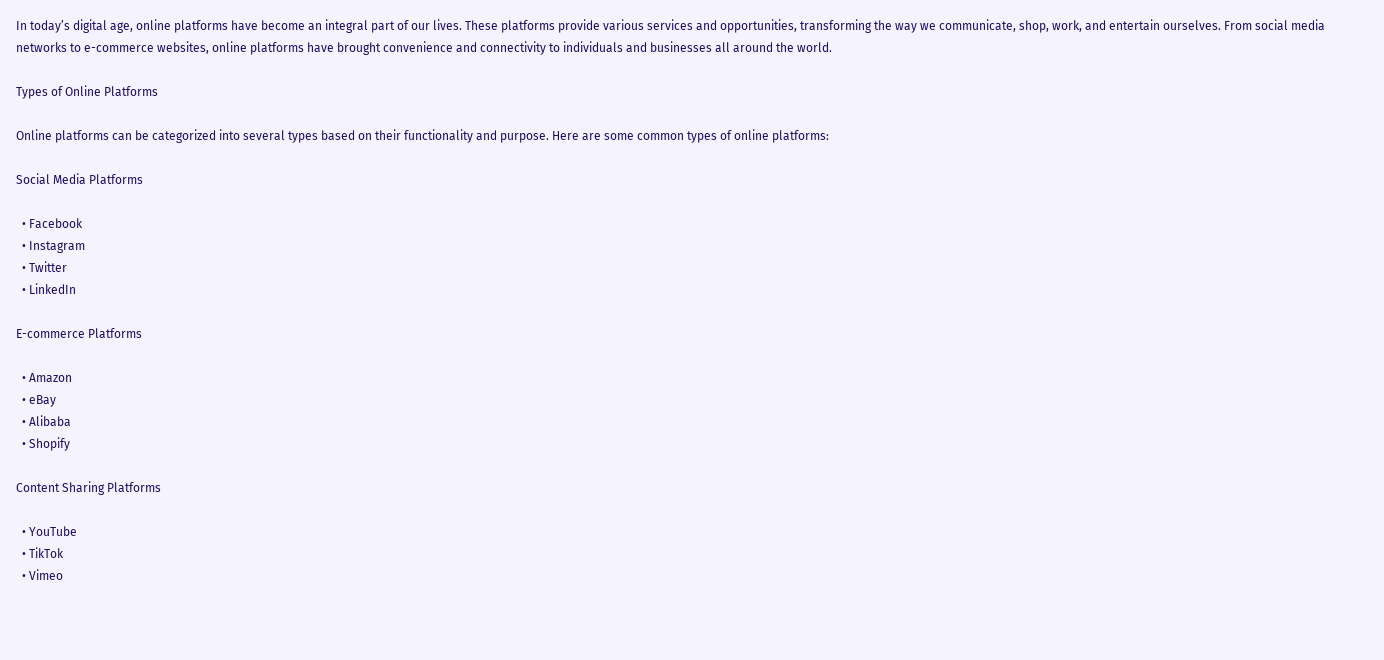In today’s digital age, online platforms have become an integral part of our lives. These platforms provide various services and opportunities, transforming the way we communicate, shop, work, and entertain ourselves. From social media networks to e-commerce websites, online platforms have brought convenience and connectivity to individuals and businesses all around the world.

Types of Online Platforms

Online platforms can be categorized into several types based on their functionality and purpose. Here are some common types of online platforms:

Social Media Platforms

  • Facebook
  • Instagram
  • Twitter
  • LinkedIn

E-commerce Platforms

  • Amazon
  • eBay
  • Alibaba
  • Shopify

Content Sharing Platforms

  • YouTube
  • TikTok
  • Vimeo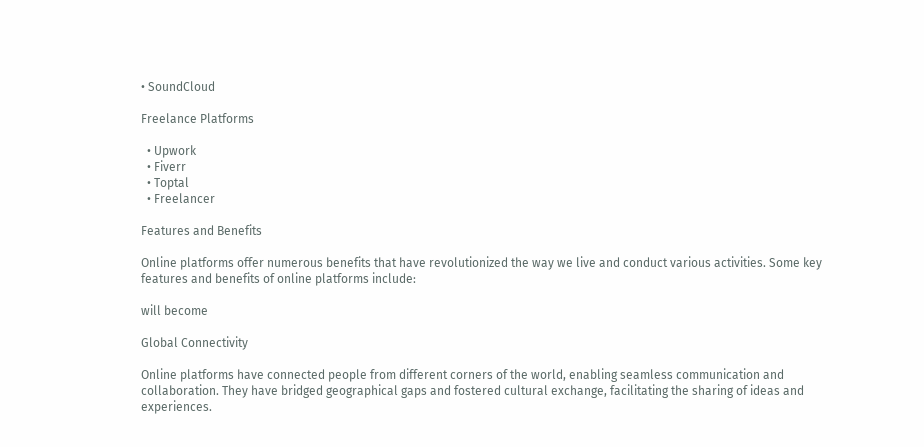• SoundCloud

Freelance Platforms

  • Upwork
  • Fiverr
  • Toptal
  • Freelancer

Features and Benefits

Online platforms offer numerous benefits that have revolutionized the way we live and conduct various activities. Some key features and benefits of online platforms include:

will become

Global Connectivity

Online platforms have connected people from different corners of the world, enabling seamless communication and collaboration. They have bridged geographical gaps and fostered cultural exchange, facilitating the sharing of ideas and experiences.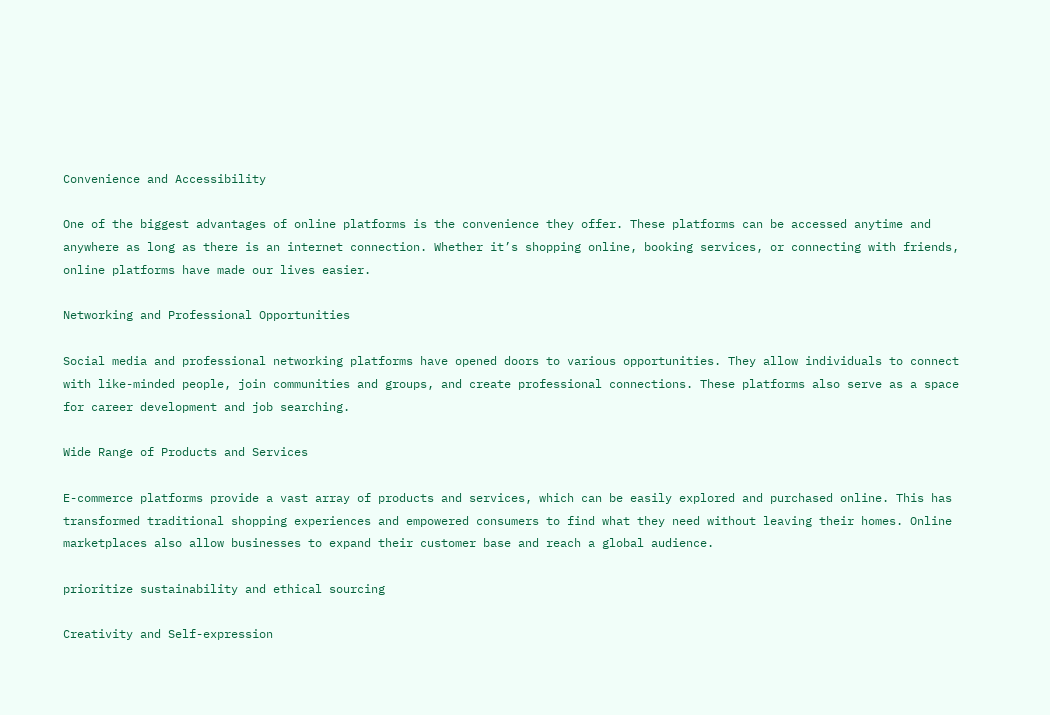Convenience and Accessibility

One of the biggest advantages of online platforms is the convenience they offer. These platforms can be accessed anytime and anywhere as long as there is an internet connection. Whether it’s shopping online, booking services, or connecting with friends, online platforms have made our lives easier.

Networking and Professional Opportunities

Social media and professional networking platforms have opened doors to various opportunities. They allow individuals to connect with like-minded people, join communities and groups, and create professional connections. These platforms also serve as a space for career development and job searching.

Wide Range of Products and Services

E-commerce platforms provide a vast array of products and services, which can be easily explored and purchased online. This has transformed traditional shopping experiences and empowered consumers to find what they need without leaving their homes. Online marketplaces also allow businesses to expand their customer base and reach a global audience.

prioritize sustainability and ethical sourcing

Creativity and Self-expression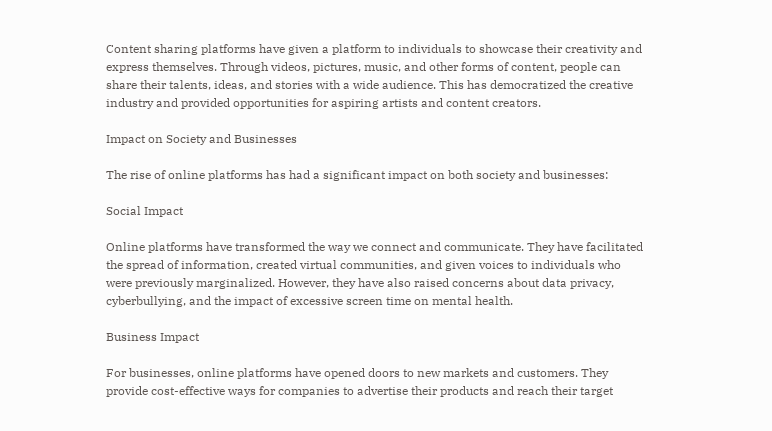Content sharing platforms have given a platform to individuals to showcase their creativity and express themselves. Through videos, pictures, music, and other forms of content, people can share their talents, ideas, and stories with a wide audience. This has democratized the creative industry and provided opportunities for aspiring artists and content creators.

Impact on Society and Businesses

The rise of online platforms has had a significant impact on both society and businesses:

Social Impact

Online platforms have transformed the way we connect and communicate. They have facilitated the spread of information, created virtual communities, and given voices to individuals who were previously marginalized. However, they have also raised concerns about data privacy, cyberbullying, and the impact of excessive screen time on mental health.

Business Impact

For businesses, online platforms have opened doors to new markets and customers. They provide cost-effective ways for companies to advertise their products and reach their target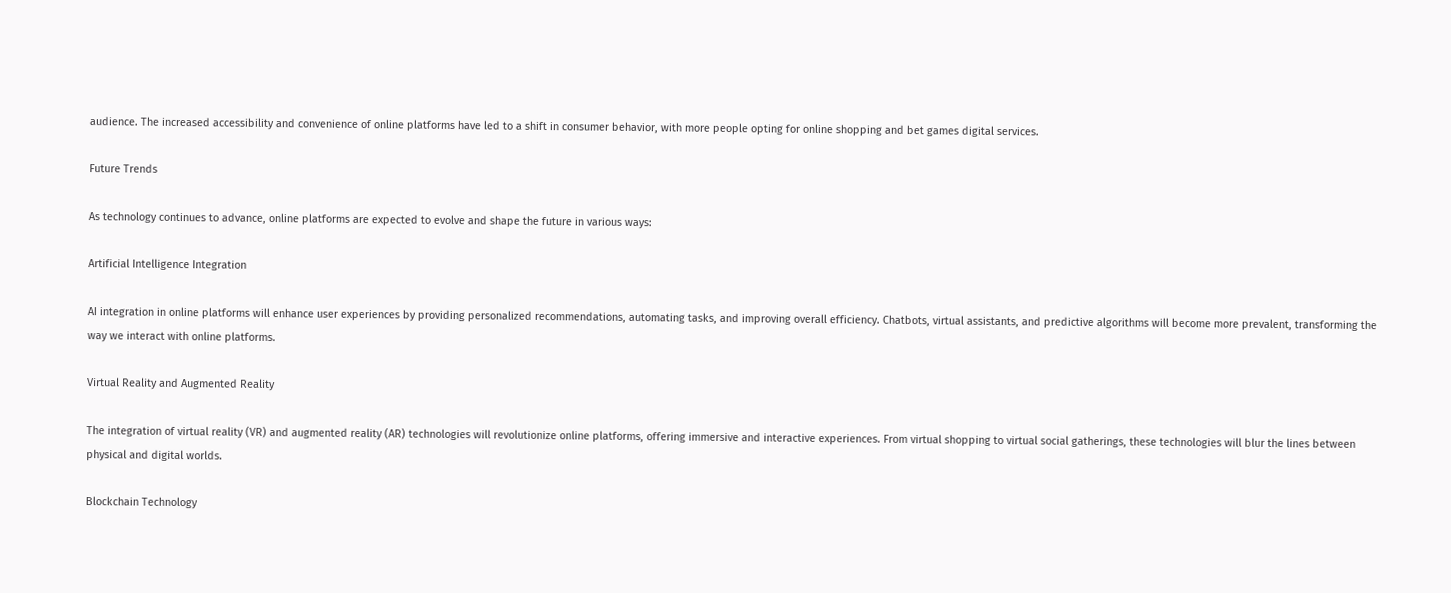audience. The increased accessibility and convenience of online platforms have led to a shift in consumer behavior, with more people opting for online shopping and bet games digital services.

Future Trends

As technology continues to advance, online platforms are expected to evolve and shape the future in various ways:

Artificial Intelligence Integration

AI integration in online platforms will enhance user experiences by providing personalized recommendations, automating tasks, and improving overall efficiency. Chatbots, virtual assistants, and predictive algorithms will become more prevalent, transforming the way we interact with online platforms.

Virtual Reality and Augmented Reality

The integration of virtual reality (VR) and augmented reality (AR) technologies will revolutionize online platforms, offering immersive and interactive experiences. From virtual shopping to virtual social gatherings, these technologies will blur the lines between physical and digital worlds.

Blockchain Technology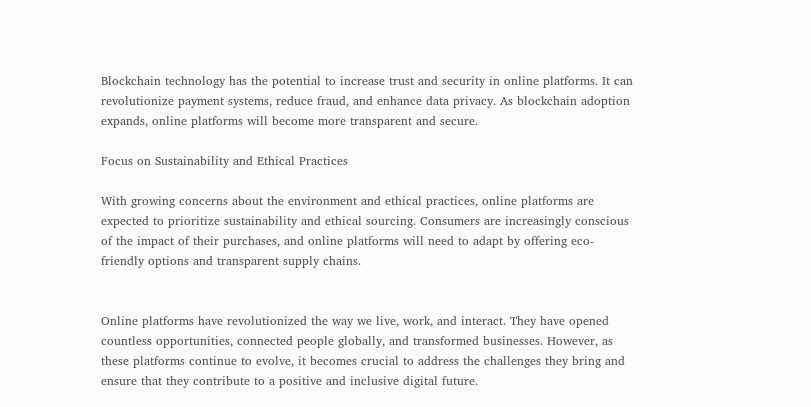Blockchain technology has the potential to increase trust and security in online platforms. It can revolutionize payment systems, reduce fraud, and enhance data privacy. As blockchain adoption expands, online platforms will become more transparent and secure.

Focus on Sustainability and Ethical Practices

With growing concerns about the environment and ethical practices, online platforms are expected to prioritize sustainability and ethical sourcing. Consumers are increasingly conscious of the impact of their purchases, and online platforms will need to adapt by offering eco-friendly options and transparent supply chains.


Online platforms have revolutionized the way we live, work, and interact. They have opened countless opportunities, connected people globally, and transformed businesses. However, as these platforms continue to evolve, it becomes crucial to address the challenges they bring and ensure that they contribute to a positive and inclusive digital future.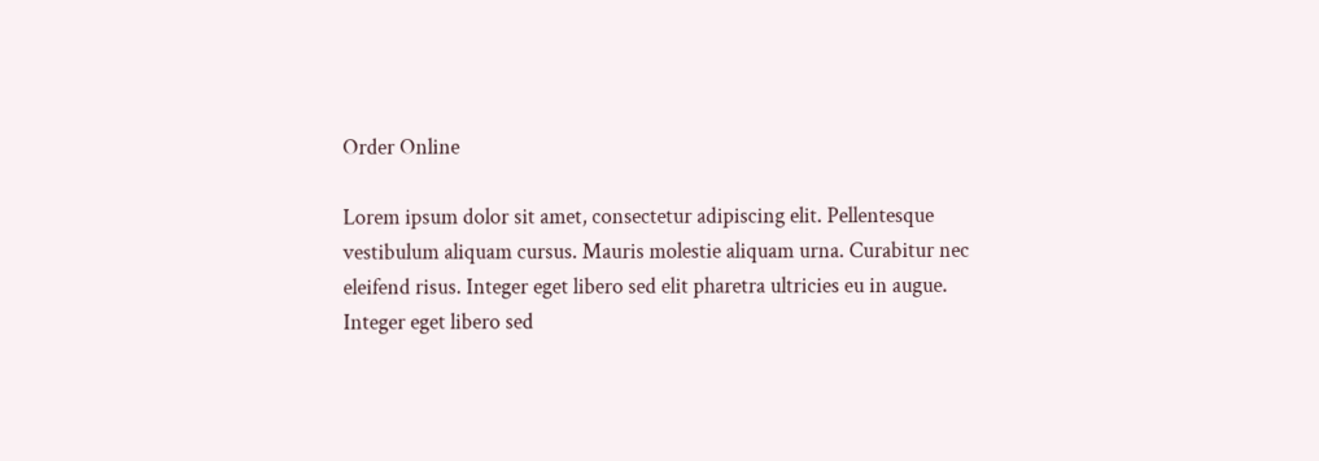Order Online

Lorem ipsum dolor sit amet, consectetur adipiscing elit. Pellentesque vestibulum aliquam cursus. Mauris molestie aliquam urna. Curabitur nec eleifend risus. Integer eget libero sed elit pharetra ultricies eu in augue. Integer eget libero sed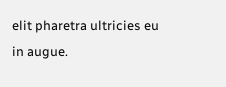elit pharetra ultricies eu in augue.